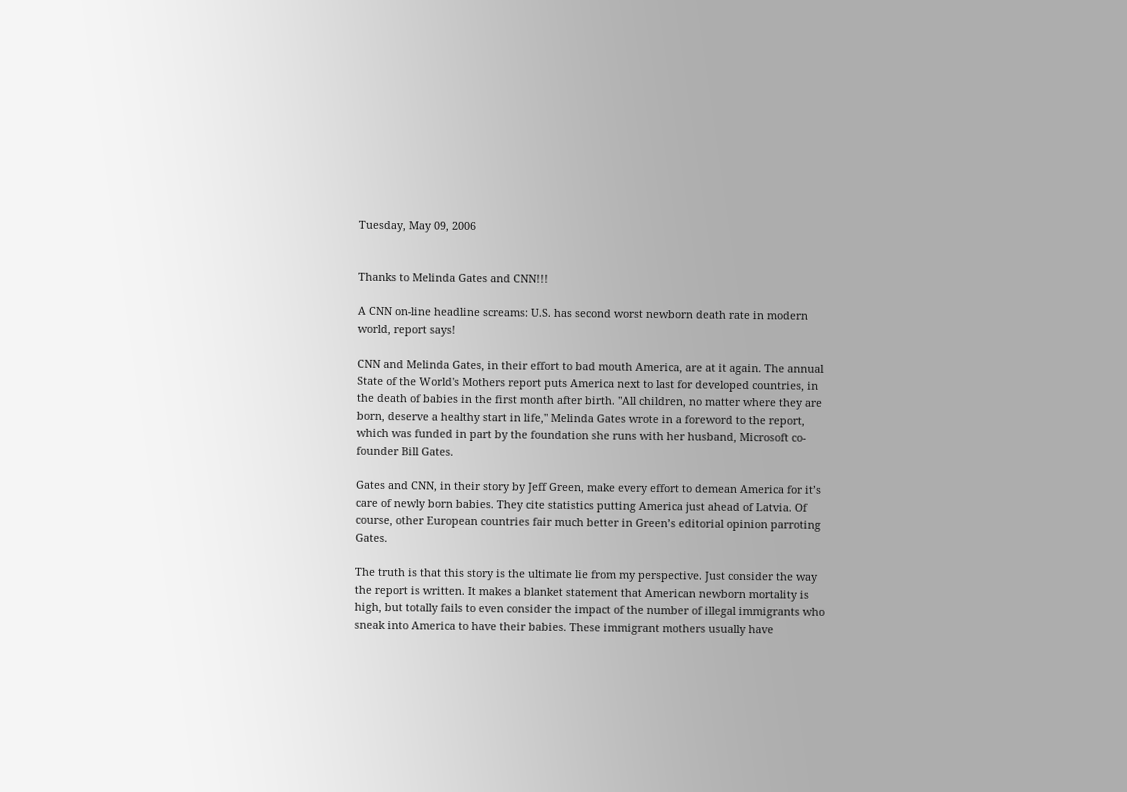Tuesday, May 09, 2006


Thanks to Melinda Gates and CNN!!!

A CNN on-line headline screams: U.S. has second worst newborn death rate in modern world, report says!

CNN and Melinda Gates, in their effort to bad mouth America, are at it again. The annual State of the World's Mothers report puts America next to last for developed countries, in the death of babies in the first month after birth. "All children, no matter where they are born, deserve a healthy start in life," Melinda Gates wrote in a foreword to the report, which was funded in part by the foundation she runs with her husband, Microsoft co-founder Bill Gates.

Gates and CNN, in their story by Jeff Green, make every effort to demean America for it’s care of newly born babies. They cite statistics putting America just ahead of Latvia. Of course, other European countries fair much better in Green’s editorial opinion parroting Gates.

The truth is that this story is the ultimate lie from my perspective. Just consider the way the report is written. It makes a blanket statement that American newborn mortality is high, but totally fails to even consider the impact of the number of illegal immigrants who sneak into America to have their babies. These immigrant mothers usually have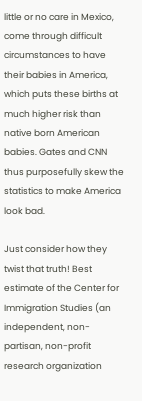little or no care in Mexico, come through difficult circumstances to have their babies in America, which puts these births at much higher risk than native born American babies. Gates and CNN thus purposefully skew the statistics to make America look bad.

Just consider how they twist that truth! Best estimate of the Center for Immigration Studies (an independent, non-partisan, non-profit research organization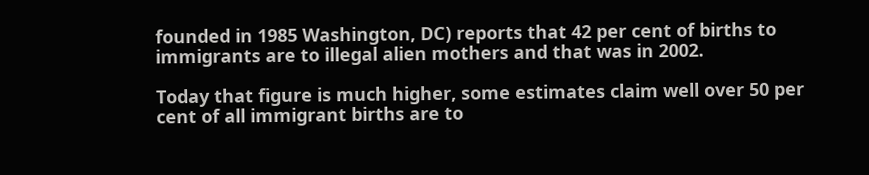founded in 1985 Washington, DC) reports that 42 per cent of births to immigrants are to illegal alien mothers and that was in 2002.

Today that figure is much higher, some estimates claim well over 50 per cent of all immigrant births are to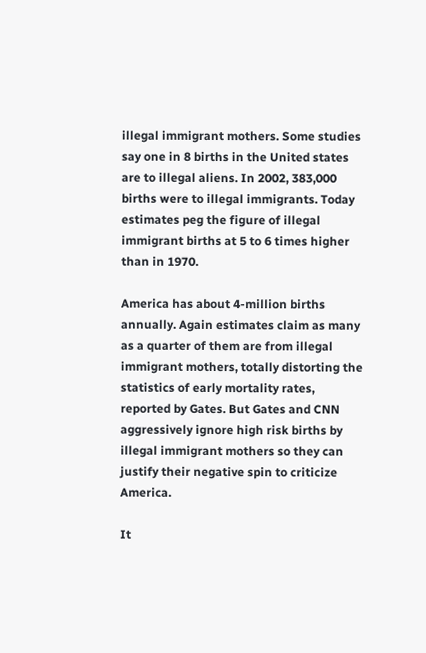illegal immigrant mothers. Some studies say one in 8 births in the United states are to illegal aliens. In 2002, 383,000 births were to illegal immigrants. Today estimates peg the figure of illegal immigrant births at 5 to 6 times higher than in 1970.

America has about 4-million births annually. Again estimates claim as many as a quarter of them are from illegal immigrant mothers, totally distorting the statistics of early mortality rates, reported by Gates. But Gates and CNN aggressively ignore high risk births by illegal immigrant mothers so they can justify their negative spin to criticize America.

It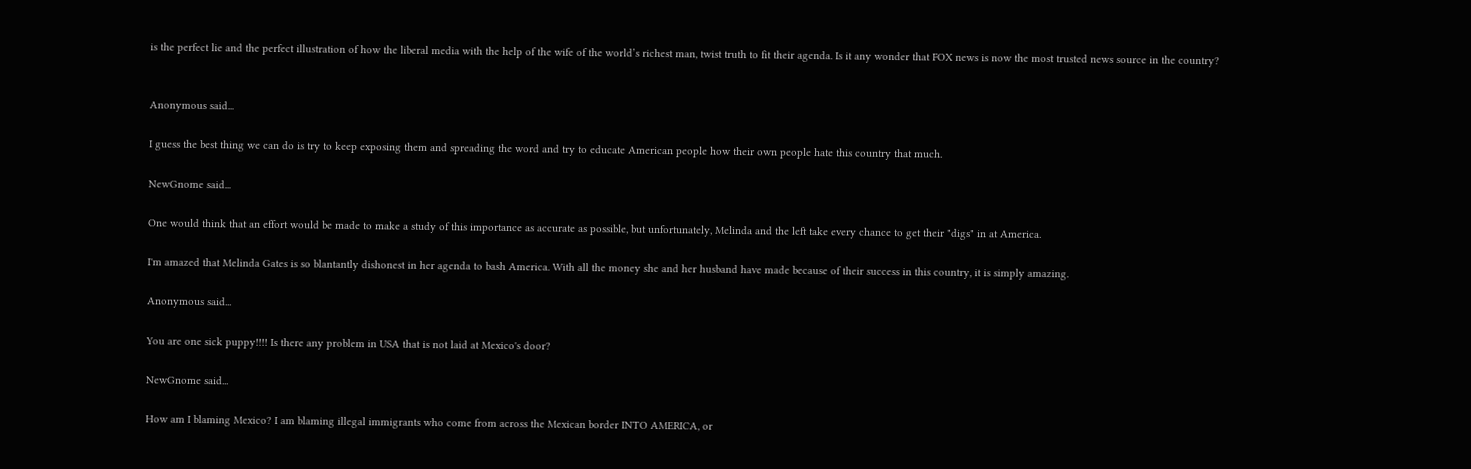is the perfect lie and the perfect illustration of how the liberal media with the help of the wife of the world’s richest man, twist truth to fit their agenda. Is it any wonder that FOX news is now the most trusted news source in the country?


Anonymous said...

I guess the best thing we can do is try to keep exposing them and spreading the word and try to educate American people how their own people hate this country that much.

NewGnome said...

One would think that an effort would be made to make a study of this importance as accurate as possible, but unfortunately, Melinda and the left take every chance to get their "digs" in at America.

I'm amazed that Melinda Gates is so blantantly dishonest in her agenda to bash America. With all the money she and her husband have made because of their success in this country, it is simply amazing.

Anonymous said...

You are one sick puppy!!!! Is there any problem in USA that is not laid at Mexico's door?

NewGnome said...

How am I blaming Mexico? I am blaming illegal immigrants who come from across the Mexican border INTO AMERICA, or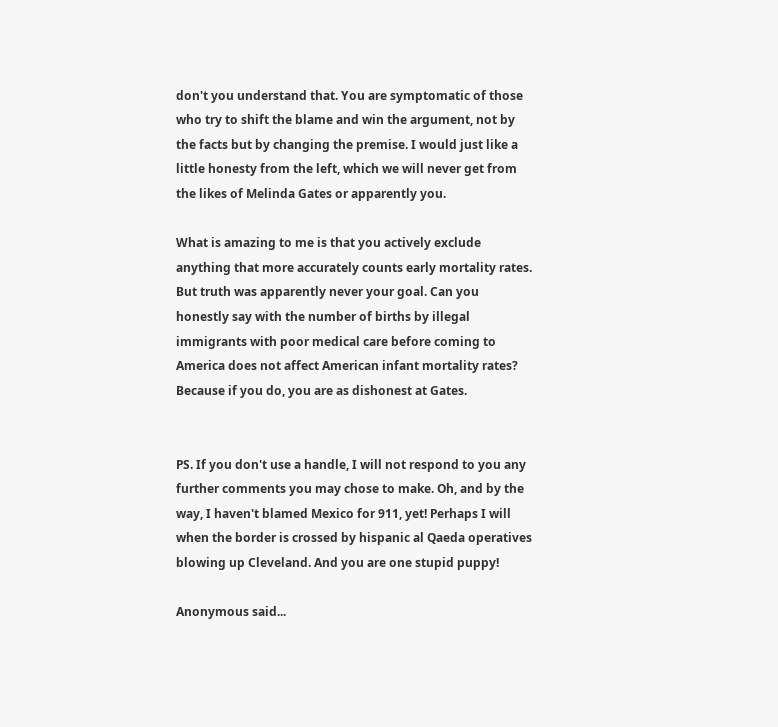don't you understand that. You are symptomatic of those who try to shift the blame and win the argument, not by the facts but by changing the premise. I would just like a little honesty from the left, which we will never get from the likes of Melinda Gates or apparently you.

What is amazing to me is that you actively exclude anything that more accurately counts early mortality rates. But truth was apparently never your goal. Can you honestly say with the number of births by illegal immigrants with poor medical care before coming to America does not affect American infant mortality rates? Because if you do, you are as dishonest at Gates.


PS. If you don't use a handle, I will not respond to you any further comments you may chose to make. Oh, and by the way, I haven't blamed Mexico for 911, yet! Perhaps I will when the border is crossed by hispanic al Qaeda operatives blowing up Cleveland. And you are one stupid puppy!

Anonymous said...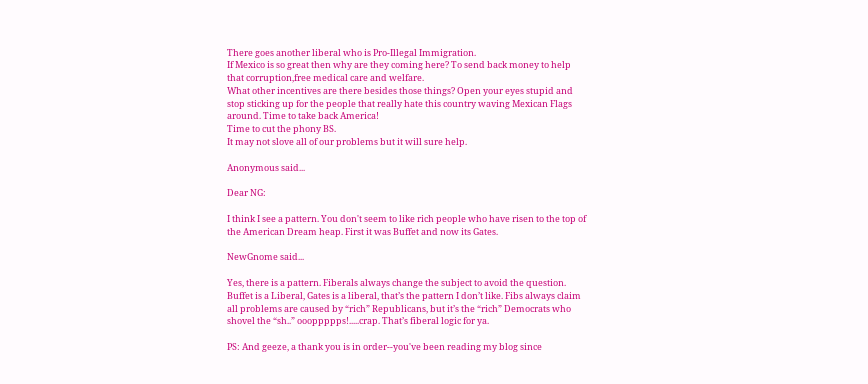There goes another liberal who is Pro-Illegal Immigration.
If Mexico is so great then why are they coming here? To send back money to help that corruption,free medical care and welfare.
What other incentives are there besides those things? Open your eyes stupid and stop sticking up for the people that really hate this country waving Mexican Flags around. Time to take back America!
Time to cut the phony BS.
It may not slove all of our problems but it will sure help.

Anonymous said...

Dear NG:

I think I see a pattern. You don't seem to like rich people who have risen to the top of the American Dream heap. First it was Buffet and now its Gates.

NewGnome said...

Yes, there is a pattern. Fiberals always change the subject to avoid the question. Buffet is a Liberal, Gates is a liberal, that’s the pattern I don’t like. Fibs always claim all problems are caused by “rich” Republicans, but it’s the “rich” Democrats who shovel the “sh..” oooppppps!.....crap. That’s fiberal logic for ya.

PS: And geeze, a thank you is in order--you've been reading my blog since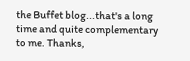the Buffet blog...that's a long time and quite complementary to me. Thanks,